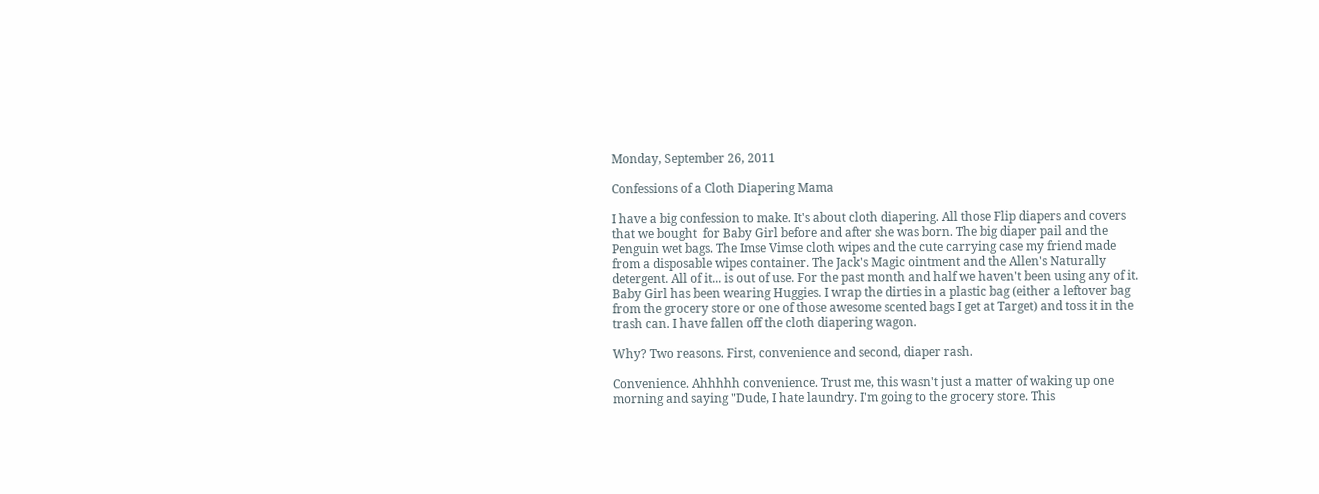Monday, September 26, 2011

Confessions of a Cloth Diapering Mama

I have a big confession to make. It's about cloth diapering. All those Flip diapers and covers that we bought  for Baby Girl before and after she was born. The big diaper pail and the Penguin wet bags. The Imse Vimse cloth wipes and the cute carrying case my friend made from a disposable wipes container. The Jack's Magic ointment and the Allen's Naturally detergent. All of it... is out of use. For the past month and half we haven't been using any of it. Baby Girl has been wearing Huggies. I wrap the dirties in a plastic bag (either a leftover bag from the grocery store or one of those awesome scented bags I get at Target) and toss it in the trash can. I have fallen off the cloth diapering wagon.

Why? Two reasons. First, convenience and second, diaper rash.

Convenience. Ahhhhh convenience. Trust me, this wasn't just a matter of waking up one morning and saying "Dude, I hate laundry. I'm going to the grocery store. This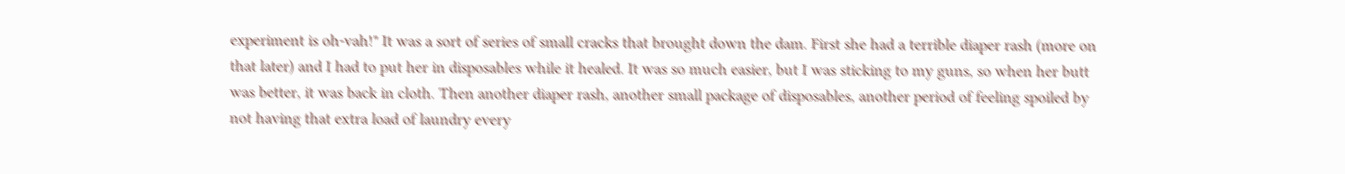experiment is oh-vah!" It was a sort of series of small cracks that brought down the dam. First she had a terrible diaper rash (more on that later) and I had to put her in disposables while it healed. It was so much easier, but I was sticking to my guns, so when her butt was better, it was back in cloth. Then another diaper rash, another small package of disposables, another period of feeling spoiled by not having that extra load of laundry every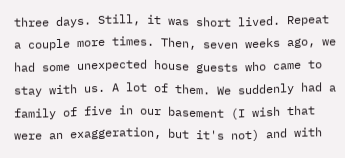three days. Still, it was short lived. Repeat a couple more times. Then, seven weeks ago, we had some unexpected house guests who came to stay with us. A lot of them. We suddenly had a family of five in our basement (I wish that were an exaggeration, but it's not) and with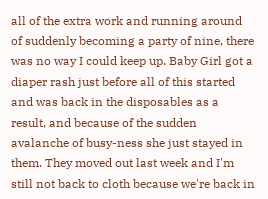all of the extra work and running around of suddenly becoming a party of nine, there was no way I could keep up. Baby Girl got a diaper rash just before all of this started and was back in the disposables as a result, and because of the sudden avalanche of busy-ness she just stayed in them. They moved out last week and I'm still not back to cloth because we're back in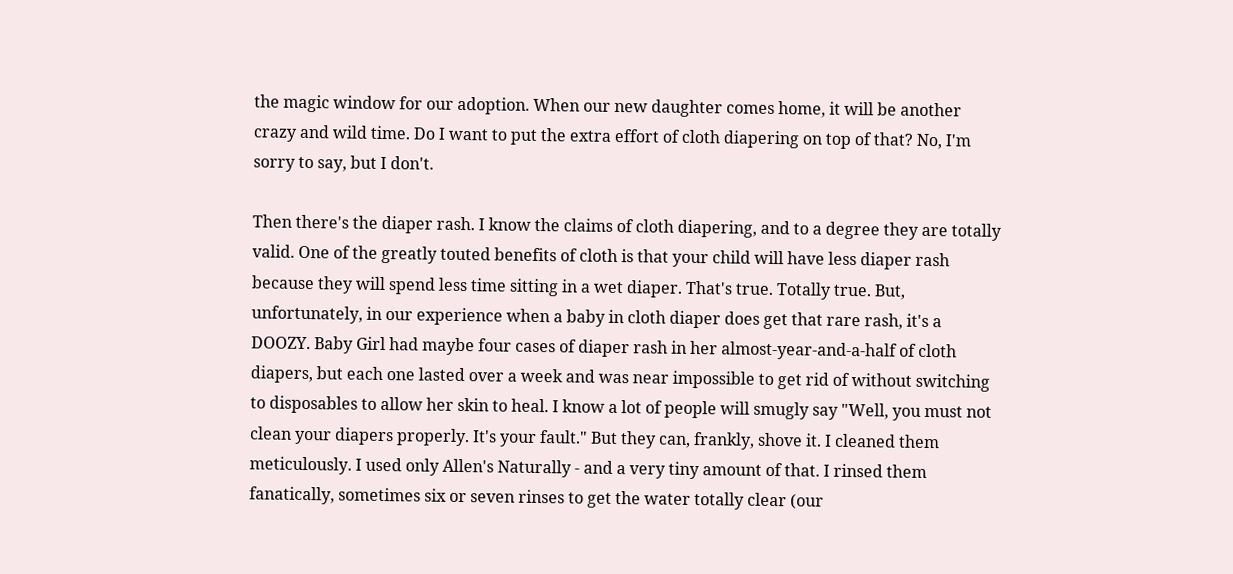the magic window for our adoption. When our new daughter comes home, it will be another crazy and wild time. Do I want to put the extra effort of cloth diapering on top of that? No, I'm sorry to say, but I don't.

Then there's the diaper rash. I know the claims of cloth diapering, and to a degree they are totally valid. One of the greatly touted benefits of cloth is that your child will have less diaper rash because they will spend less time sitting in a wet diaper. That's true. Totally true. But, unfortunately, in our experience when a baby in cloth diaper does get that rare rash, it's a DOOZY. Baby Girl had maybe four cases of diaper rash in her almost-year-and-a-half of cloth diapers, but each one lasted over a week and was near impossible to get rid of without switching to disposables to allow her skin to heal. I know a lot of people will smugly say "Well, you must not clean your diapers properly. It's your fault." But they can, frankly, shove it. I cleaned them meticulously. I used only Allen's Naturally - and a very tiny amount of that. I rinsed them fanatically, sometimes six or seven rinses to get the water totally clear (our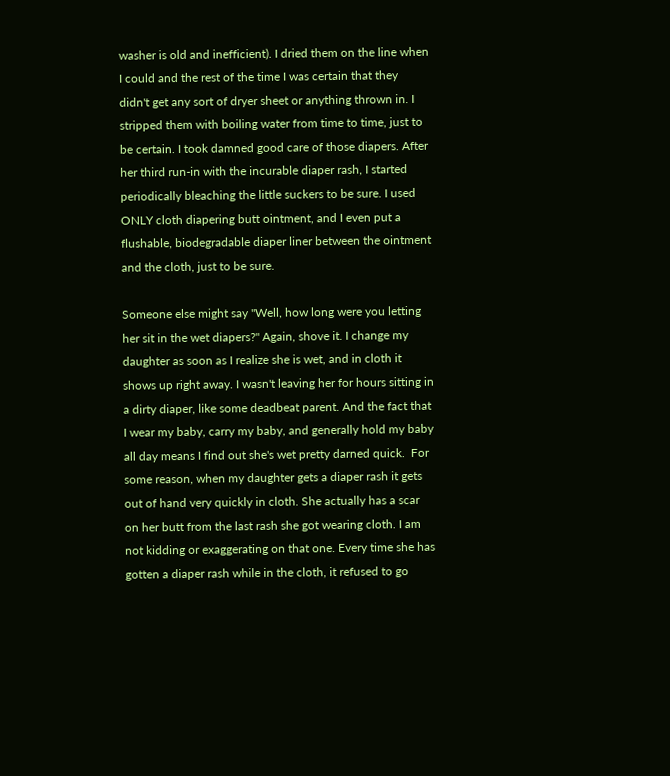washer is old and inefficient). I dried them on the line when I could and the rest of the time I was certain that they didn't get any sort of dryer sheet or anything thrown in. I stripped them with boiling water from time to time, just to be certain. I took damned good care of those diapers. After her third run-in with the incurable diaper rash, I started periodically bleaching the little suckers to be sure. I used ONLY cloth diapering butt ointment, and I even put a flushable, biodegradable diaper liner between the ointment and the cloth, just to be sure.

Someone else might say "Well, how long were you letting her sit in the wet diapers?" Again, shove it. I change my daughter as soon as I realize she is wet, and in cloth it shows up right away. I wasn't leaving her for hours sitting in a dirty diaper, like some deadbeat parent. And the fact that I wear my baby, carry my baby, and generally hold my baby all day means I find out she's wet pretty darned quick.  For some reason, when my daughter gets a diaper rash it gets out of hand very quickly in cloth. She actually has a scar on her butt from the last rash she got wearing cloth. I am not kidding or exaggerating on that one. Every time she has gotten a diaper rash while in the cloth, it refused to go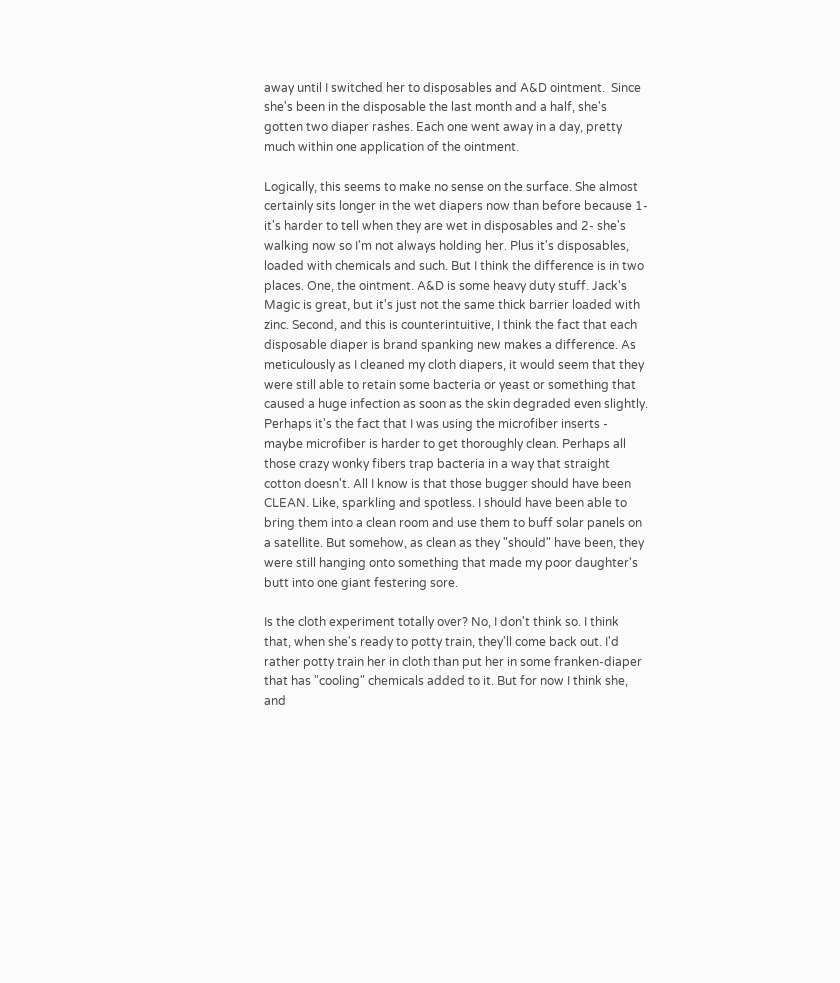away until I switched her to disposables and A&D ointment.  Since she's been in the disposable the last month and a half, she's gotten two diaper rashes. Each one went away in a day, pretty much within one application of the ointment.

Logically, this seems to make no sense on the surface. She almost certainly sits longer in the wet diapers now than before because 1- it's harder to tell when they are wet in disposables and 2- she's walking now so I'm not always holding her. Plus it's disposables, loaded with chemicals and such. But I think the difference is in two places. One, the ointment. A&D is some heavy duty stuff. Jack's Magic is great, but it's just not the same thick barrier loaded with zinc. Second, and this is counterintuitive, I think the fact that each disposable diaper is brand spanking new makes a difference. As meticulously as I cleaned my cloth diapers, it would seem that they were still able to retain some bacteria or yeast or something that caused a huge infection as soon as the skin degraded even slightly. Perhaps it's the fact that I was using the microfiber inserts - maybe microfiber is harder to get thoroughly clean. Perhaps all those crazy wonky fibers trap bacteria in a way that straight cotton doesn't. All I know is that those bugger should have been CLEAN. Like, sparkling and spotless. I should have been able to bring them into a clean room and use them to buff solar panels on a satellite. But somehow, as clean as they "should" have been, they were still hanging onto something that made my poor daughter's butt into one giant festering sore.

Is the cloth experiment totally over? No, I don't think so. I think that, when she's ready to potty train, they'll come back out. I'd rather potty train her in cloth than put her in some franken-diaper that has "cooling" chemicals added to it. But for now I think she, and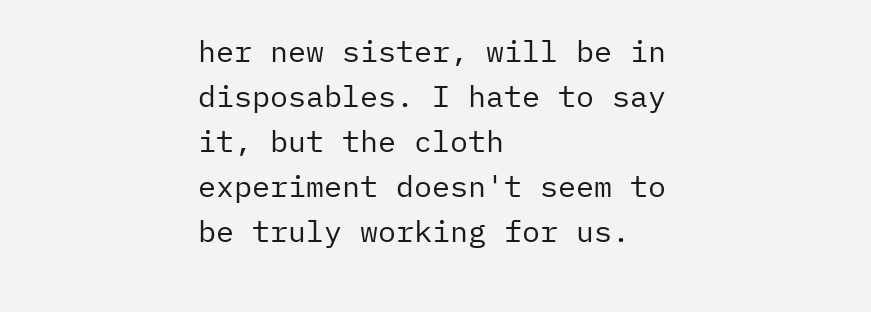her new sister, will be in disposables. I hate to say it, but the cloth experiment doesn't seem to be truly working for us.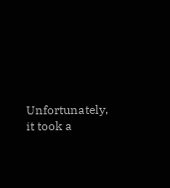Unfortunately, it took a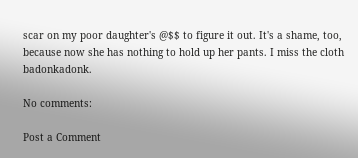scar on my poor daughter's @$$ to figure it out. It's a shame, too, because now she has nothing to hold up her pants. I miss the cloth badonkadonk.

No comments:

Post a Comment